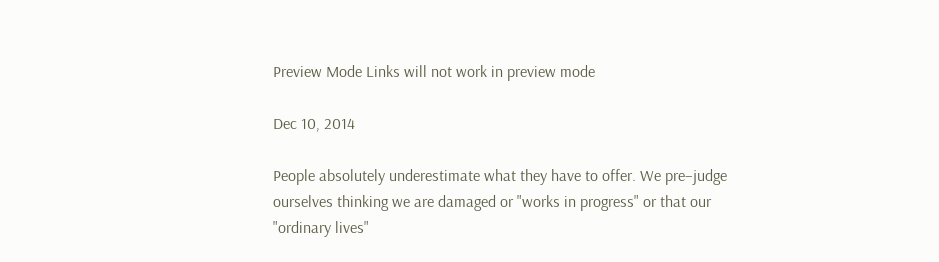Preview Mode Links will not work in preview mode

Dec 10, 2014

People absolutely underestimate what they have to offer. We pre–judge ourselves thinking we are damaged or "works in progress" or that our "ordinary lives"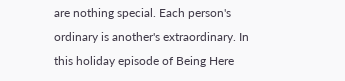are nothing special. Each person's ordinary is another's extraordinary. In this holiday episode of Being Here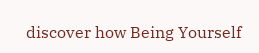discover how Being Yourself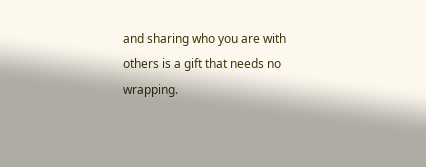and sharing who you are with others is a gift that needs no wrapping.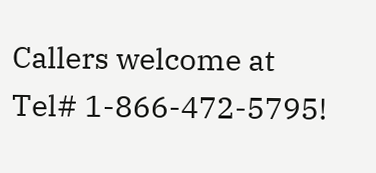Callers welcome at Tel# 1-866-472-5795!